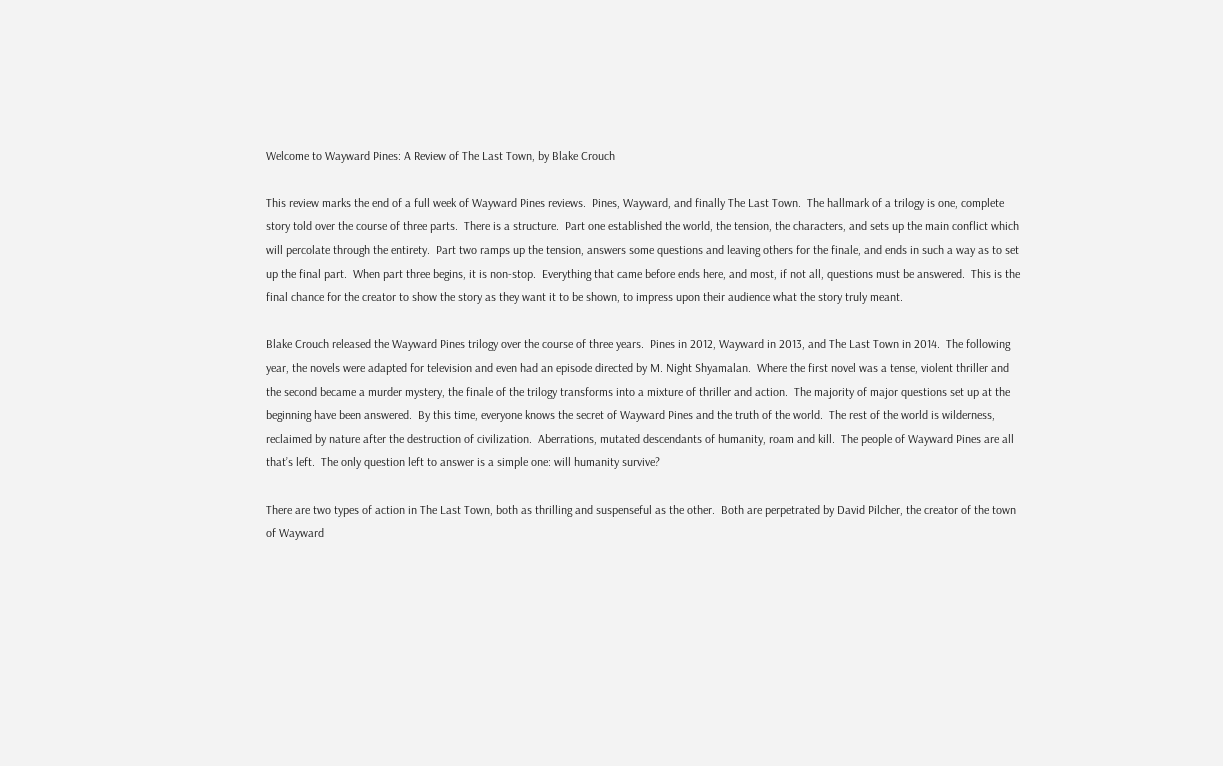Welcome to Wayward Pines: A Review of The Last Town, by Blake Crouch

This review marks the end of a full week of Wayward Pines reviews.  Pines, Wayward, and finally The Last Town.  The hallmark of a trilogy is one, complete story told over the course of three parts.  There is a structure.  Part one established the world, the tension, the characters, and sets up the main conflict which will percolate through the entirety.  Part two ramps up the tension, answers some questions and leaving others for the finale, and ends in such a way as to set up the final part.  When part three begins, it is non-stop.  Everything that came before ends here, and most, if not all, questions must be answered.  This is the final chance for the creator to show the story as they want it to be shown, to impress upon their audience what the story truly meant.

Blake Crouch released the Wayward Pines trilogy over the course of three years.  Pines in 2012, Wayward in 2013, and The Last Town in 2014.  The following year, the novels were adapted for television and even had an episode directed by M. Night Shyamalan.  Where the first novel was a tense, violent thriller and the second became a murder mystery, the finale of the trilogy transforms into a mixture of thriller and action.  The majority of major questions set up at the beginning have been answered.  By this time, everyone knows the secret of Wayward Pines and the truth of the world.  The rest of the world is wilderness, reclaimed by nature after the destruction of civilization.  Aberrations, mutated descendants of humanity, roam and kill.  The people of Wayward Pines are all that’s left.  The only question left to answer is a simple one: will humanity survive?

There are two types of action in The Last Town, both as thrilling and suspenseful as the other.  Both are perpetrated by David Pilcher, the creator of the town of Wayward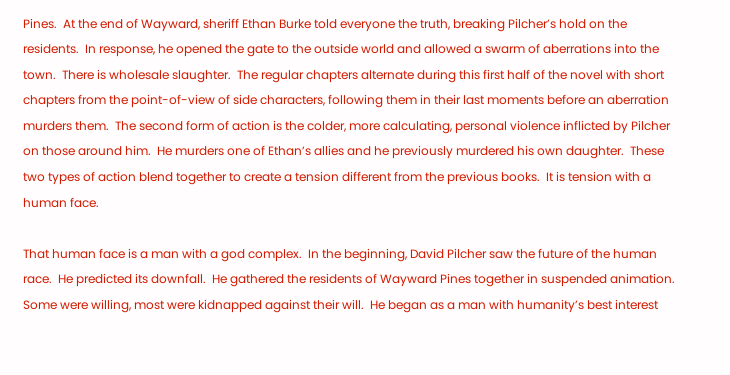Pines.  At the end of Wayward, sheriff Ethan Burke told everyone the truth, breaking Pilcher’s hold on the residents.  In response, he opened the gate to the outside world and allowed a swarm of aberrations into the town.  There is wholesale slaughter.  The regular chapters alternate during this first half of the novel with short chapters from the point-of-view of side characters, following them in their last moments before an aberration murders them.  The second form of action is the colder, more calculating, personal violence inflicted by Pilcher on those around him.  He murders one of Ethan’s allies and he previously murdered his own daughter.  These two types of action blend together to create a tension different from the previous books.  It is tension with a human face.

That human face is a man with a god complex.  In the beginning, David Pilcher saw the future of the human race.  He predicted its downfall.  He gathered the residents of Wayward Pines together in suspended animation.  Some were willing, most were kidnapped against their will.  He began as a man with humanity’s best interest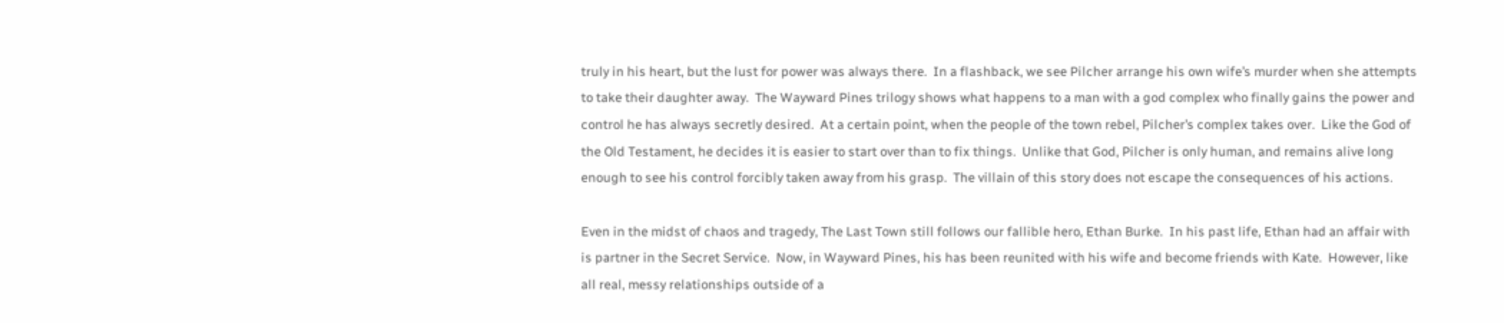truly in his heart, but the lust for power was always there.  In a flashback, we see Pilcher arrange his own wife’s murder when she attempts to take their daughter away.  The Wayward Pines trilogy shows what happens to a man with a god complex who finally gains the power and control he has always secretly desired.  At a certain point, when the people of the town rebel, Pilcher’s complex takes over.  Like the God of the Old Testament, he decides it is easier to start over than to fix things.  Unlike that God, Pilcher is only human, and remains alive long enough to see his control forcibly taken away from his grasp.  The villain of this story does not escape the consequences of his actions.

Even in the midst of chaos and tragedy, The Last Town still follows our fallible hero, Ethan Burke.  In his past life, Ethan had an affair with is partner in the Secret Service.  Now, in Wayward Pines, his has been reunited with his wife and become friends with Kate.  However, like all real, messy relationships outside of a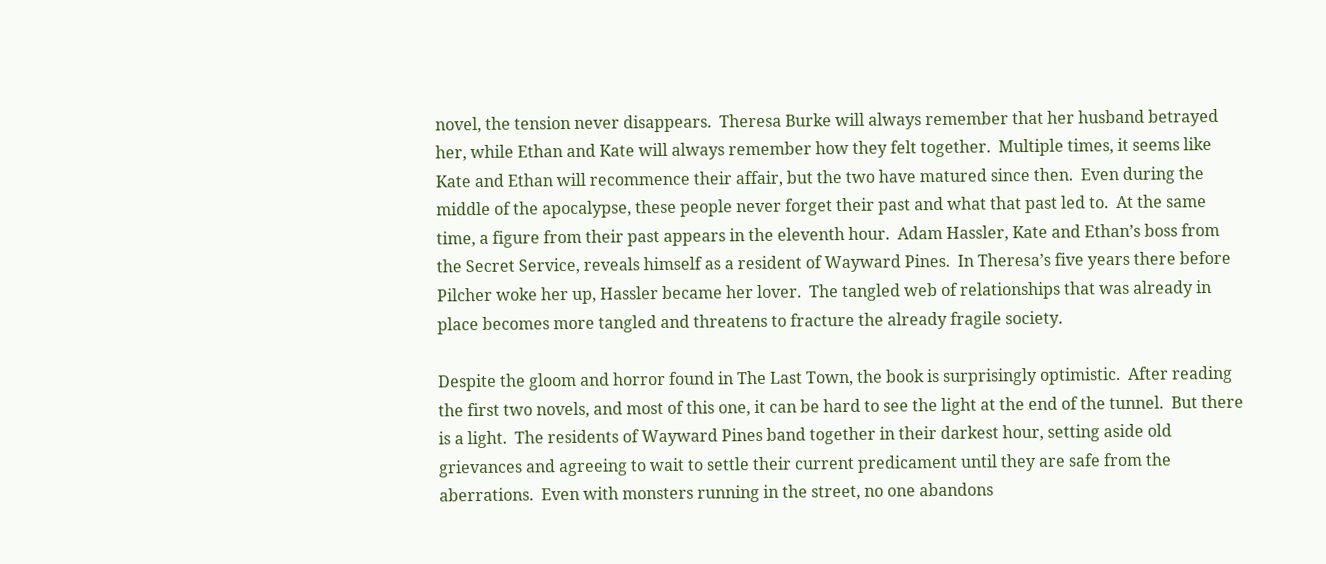novel, the tension never disappears.  Theresa Burke will always remember that her husband betrayed her, while Ethan and Kate will always remember how they felt together.  Multiple times, it seems like Kate and Ethan will recommence their affair, but the two have matured since then.  Even during the middle of the apocalypse, these people never forget their past and what that past led to.  At the same time, a figure from their past appears in the eleventh hour.  Adam Hassler, Kate and Ethan’s boss from the Secret Service, reveals himself as a resident of Wayward Pines.  In Theresa’s five years there before Pilcher woke her up, Hassler became her lover.  The tangled web of relationships that was already in place becomes more tangled and threatens to fracture the already fragile society.

Despite the gloom and horror found in The Last Town, the book is surprisingly optimistic.  After reading the first two novels, and most of this one, it can be hard to see the light at the end of the tunnel.  But there is a light.  The residents of Wayward Pines band together in their darkest hour, setting aside old grievances and agreeing to wait to settle their current predicament until they are safe from the aberrations.  Even with monsters running in the street, no one abandons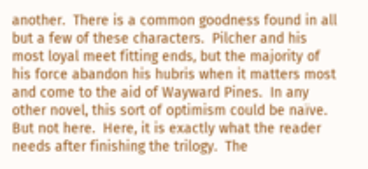another.  There is a common goodness found in all but a few of these characters.  Pilcher and his most loyal meet fitting ends, but the majority of his force abandon his hubris when it matters most and come to the aid of Wayward Pines.  In any other novel, this sort of optimism could be naïve.  But not here.  Here, it is exactly what the reader needs after finishing the trilogy.  The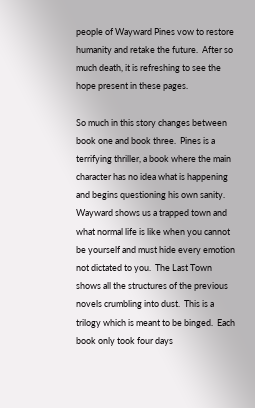people of Wayward Pines vow to restore humanity and retake the future.  After so much death, it is refreshing to see the hope present in these pages.

So much in this story changes between book one and book three.  Pines is a terrifying thriller, a book where the main character has no idea what is happening and begins questioning his own sanity.  Wayward shows us a trapped town and what normal life is like when you cannot be yourself and must hide every emotion not dictated to you.  The Last Town shows all the structures of the previous novels crumbling into dust.  This is a trilogy which is meant to be binged.  Each book only took four days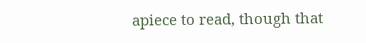apiece to read, though that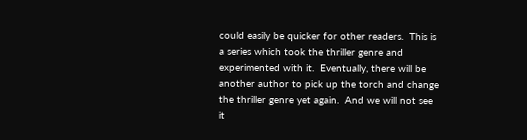could easily be quicker for other readers.  This is a series which took the thriller genre and experimented with it.  Eventually, there will be another author to pick up the torch and change the thriller genre yet again.  And we will not see it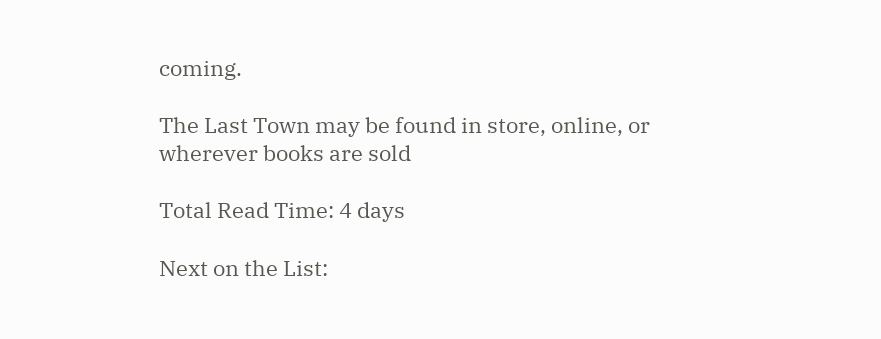coming.

The Last Town may be found in store, online, or wherever books are sold

Total Read Time: 4 days

Next on the List: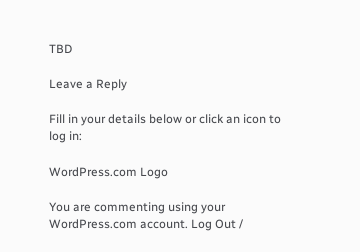TBD

Leave a Reply

Fill in your details below or click an icon to log in:

WordPress.com Logo

You are commenting using your WordPress.com account. Log Out /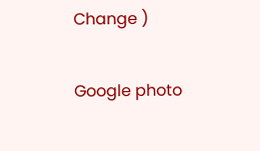Change )

Google photo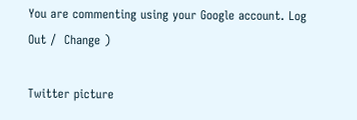You are commenting using your Google account. Log Out /  Change )

Twitter picture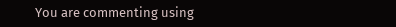You are commenting using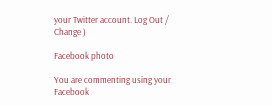your Twitter account. Log Out /  Change )

Facebook photo

You are commenting using your Facebook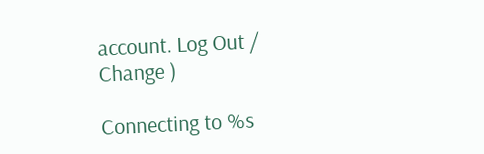account. Log Out /  Change )

Connecting to %s